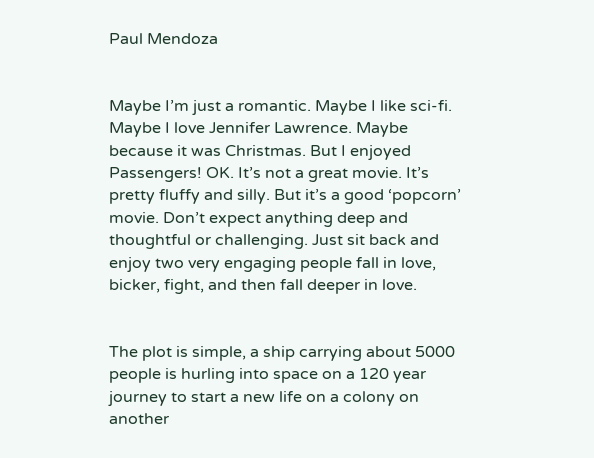Paul Mendoza


Maybe I’m just a romantic. Maybe I like sci-fi. Maybe I love Jennifer Lawrence. Maybe because it was Christmas. But I enjoyed Passengers! OK. It’s not a great movie. It’s pretty fluffy and silly. But it’s a good ‘popcorn’ movie. Don’t expect anything deep and thoughtful or challenging. Just sit back and enjoy two very engaging people fall in love, bicker, fight, and then fall deeper in love.


The plot is simple, a ship carrying about 5000 people is hurling into space on a 120 year journey to start a new life on a colony on another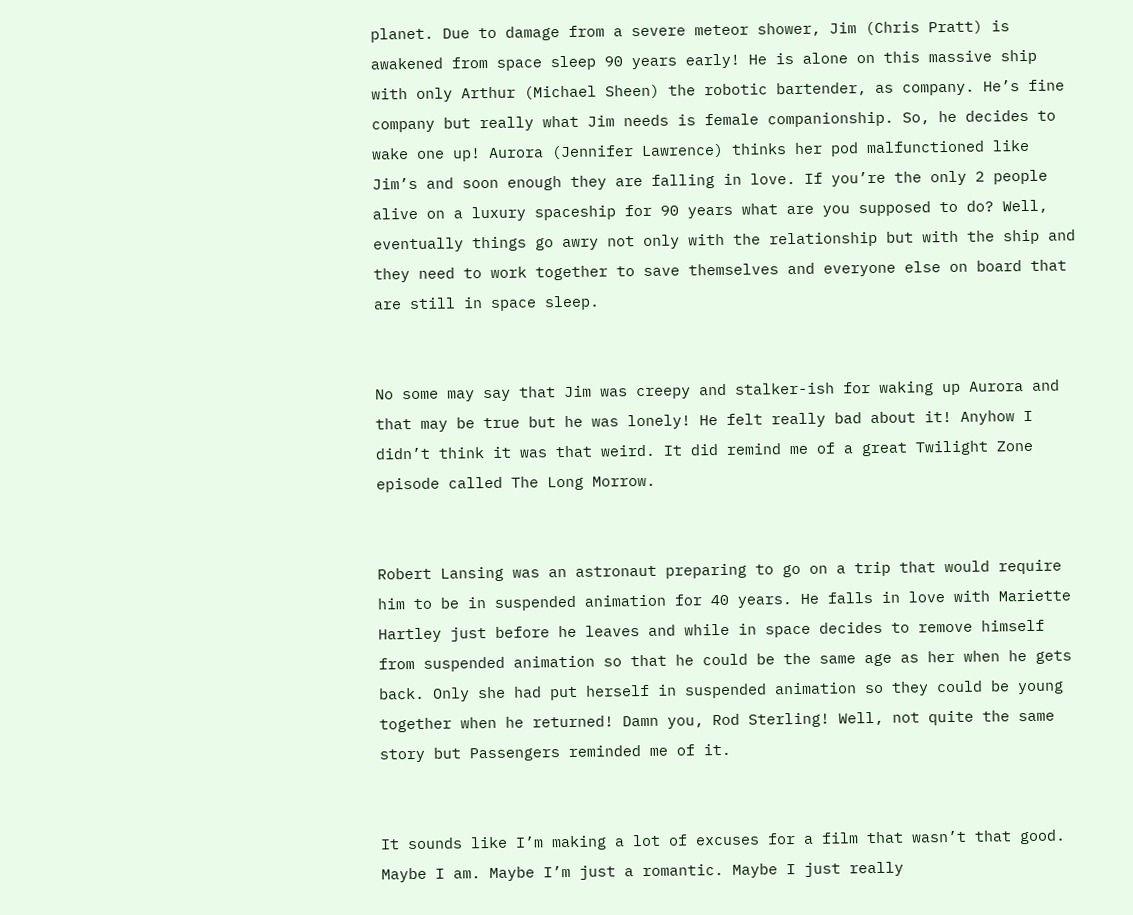planet. Due to damage from a severe meteor shower, Jim (Chris Pratt) is awakened from space sleep 90 years early! He is alone on this massive ship with only Arthur (Michael Sheen) the robotic bartender, as company. He’s fine company but really what Jim needs is female companionship. So, he decides to wake one up! Aurora (Jennifer Lawrence) thinks her pod malfunctioned like Jim’s and soon enough they are falling in love. If you’re the only 2 people alive on a luxury spaceship for 90 years what are you supposed to do? Well, eventually things go awry not only with the relationship but with the ship and they need to work together to save themselves and everyone else on board that are still in space sleep.


No some may say that Jim was creepy and stalker-ish for waking up Aurora and that may be true but he was lonely! He felt really bad about it! Anyhow I didn’t think it was that weird. It did remind me of a great Twilight Zone episode called The Long Morrow.


Robert Lansing was an astronaut preparing to go on a trip that would require him to be in suspended animation for 40 years. He falls in love with Mariette Hartley just before he leaves and while in space decides to remove himself from suspended animation so that he could be the same age as her when he gets back. Only she had put herself in suspended animation so they could be young together when he returned! Damn you, Rod Sterling! Well, not quite the same story but Passengers reminded me of it.


It sounds like I’m making a lot of excuses for a film that wasn’t that good. Maybe I am. Maybe I’m just a romantic. Maybe I just really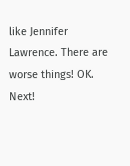like Jennifer Lawrence. There are worse things! OK. Next!